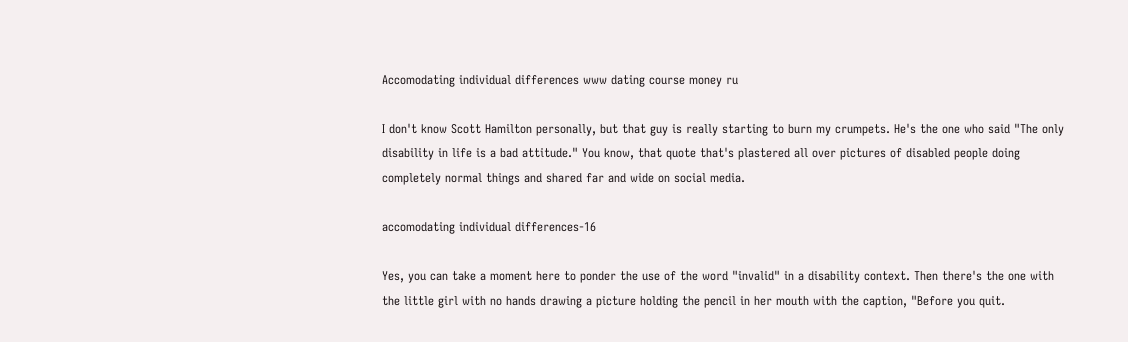Accomodating individual differences www dating course money ru

I don't know Scott Hamilton personally, but that guy is really starting to burn my crumpets. He's the one who said "The only disability in life is a bad attitude." You know, that quote that's plastered all over pictures of disabled people doing completely normal things and shared far and wide on social media.

accomodating individual differences-16

Yes, you can take a moment here to ponder the use of the word "invalid" in a disability context. Then there's the one with the little girl with no hands drawing a picture holding the pencil in her mouth with the caption, "Before you quit.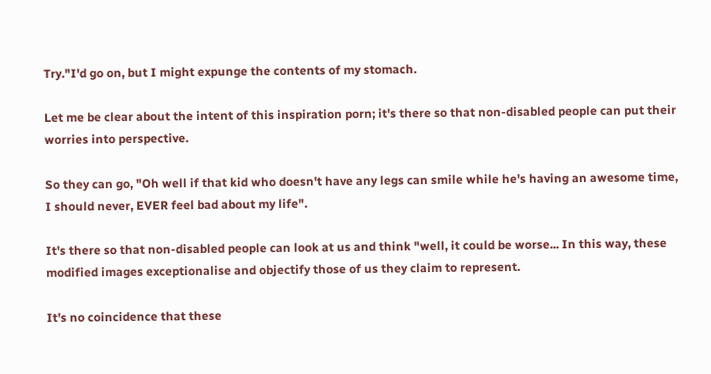Try."I'd go on, but I might expunge the contents of my stomach.

Let me be clear about the intent of this inspiration porn; it's there so that non-disabled people can put their worries into perspective.

So they can go, "Oh well if that kid who doesn't have any legs can smile while he's having an awesome time, I should never, EVER feel bad about my life".

It's there so that non-disabled people can look at us and think "well, it could be worse... In this way, these modified images exceptionalise and objectify those of us they claim to represent.

It's no coincidence that these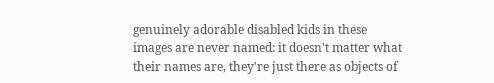genuinely adorable disabled kids in these images are never named: it doesn't matter what their names are, they're just there as objects of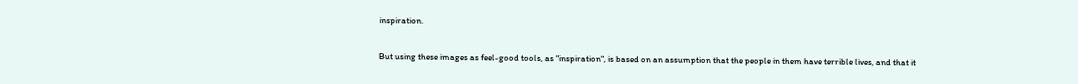inspiration.

But using these images as feel-good tools, as "inspiration", is based on an assumption that the people in them have terrible lives, and that it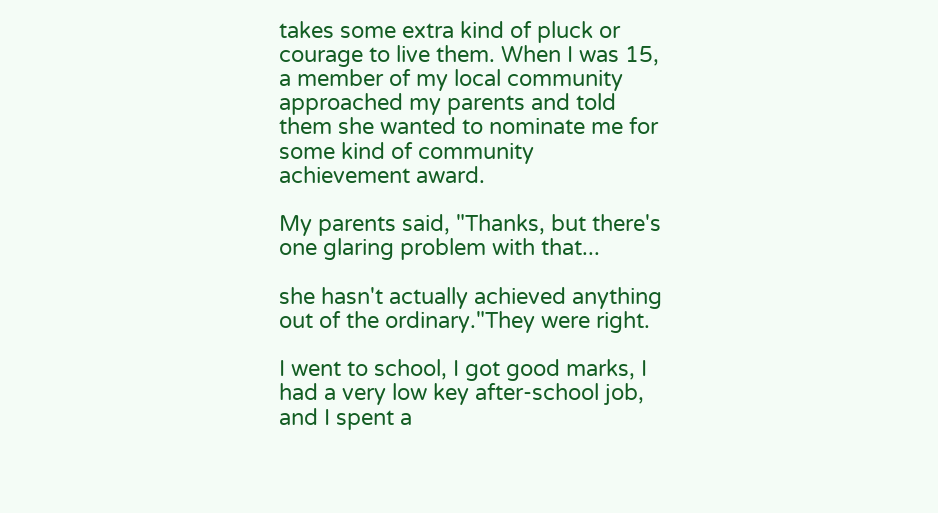takes some extra kind of pluck or courage to live them. When I was 15, a member of my local community approached my parents and told them she wanted to nominate me for some kind of community achievement award.

My parents said, "Thanks, but there's one glaring problem with that...

she hasn't actually achieved anything out of the ordinary."They were right.

I went to school, I got good marks, I had a very low key after-school job, and I spent a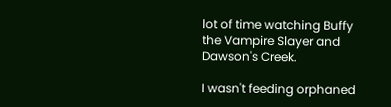lot of time watching Buffy the Vampire Slayer and Dawson's Creek.

I wasn't feeding orphaned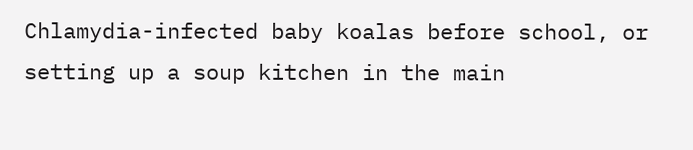Chlamydia-infected baby koalas before school, or setting up a soup kitchen in the main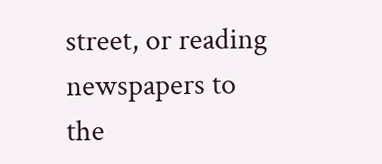street, or reading newspapers to the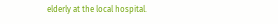elderly at the local hospital.